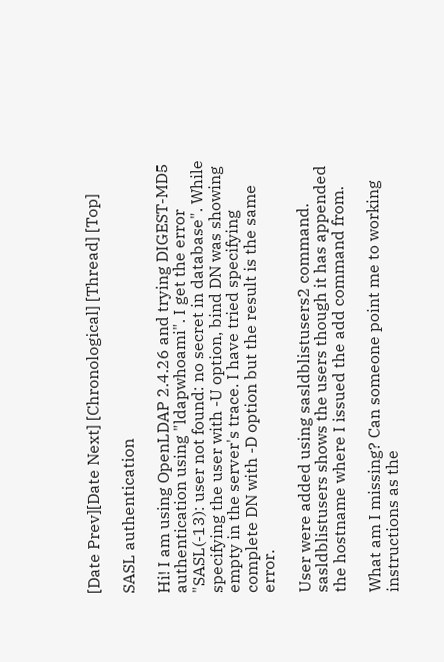[Date Prev][Date Next] [Chronological] [Thread] [Top]

SASL authentication

Hi! I am using OpenLDAP 2.4.26 and trying DIGEST-MD5 authentication using "ldapwhoami". I get the error "SASL(-13): user not found: no secret in database". While specifying the user with -U option, bind DN was showing empty in the server's trace. I have tried specifying complete DN with -D option but the result is the same error.

User were added using sasldblistusers2 command. sasldblistusers shows the users though it has appended the hostname where I issued the add command from.

What am I missing? Can someone point me to working instructions as the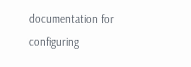documentation for configuring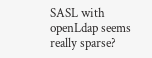SASL with openLdap seems really sparse?